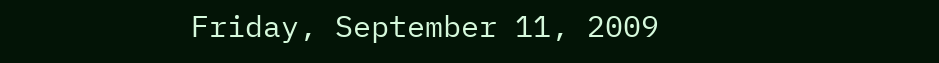Friday, September 11, 2009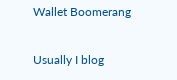Wallet Boomerang

Usually I blog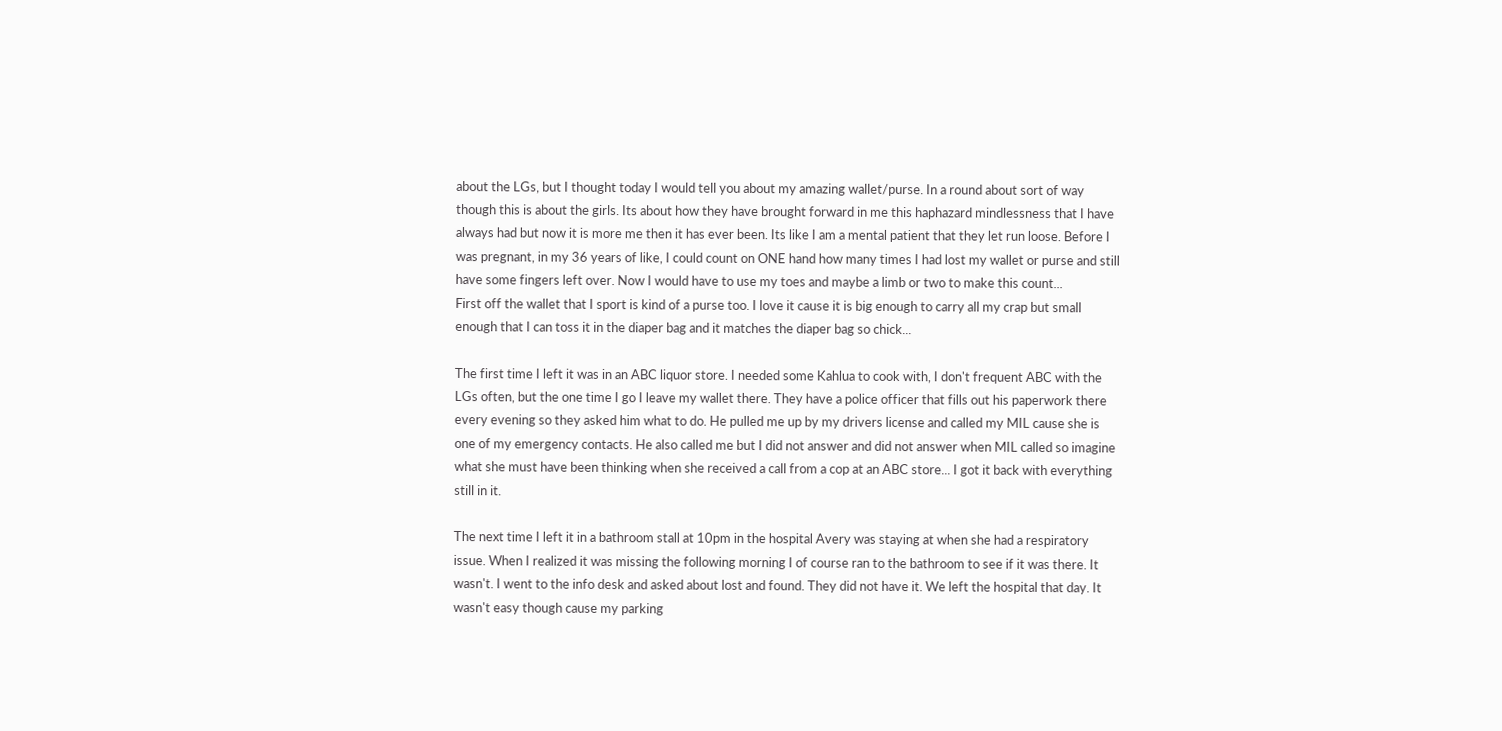about the LGs, but I thought today I would tell you about my amazing wallet/purse. In a round about sort of way though this is about the girls. Its about how they have brought forward in me this haphazard mindlessness that I have always had but now it is more me then it has ever been. Its like I am a mental patient that they let run loose. Before I was pregnant, in my 36 years of like, I could count on ONE hand how many times I had lost my wallet or purse and still have some fingers left over. Now I would have to use my toes and maybe a limb or two to make this count...
First off the wallet that I sport is kind of a purse too. I love it cause it is big enough to carry all my crap but small enough that I can toss it in the diaper bag and it matches the diaper bag so chick...

The first time I left it was in an ABC liquor store. I needed some Kahlua to cook with, I don't frequent ABC with the LGs often, but the one time I go I leave my wallet there. They have a police officer that fills out his paperwork there every evening so they asked him what to do. He pulled me up by my drivers license and called my MIL cause she is one of my emergency contacts. He also called me but I did not answer and did not answer when MIL called so imagine what she must have been thinking when she received a call from a cop at an ABC store... I got it back with everything still in it.

The next time I left it in a bathroom stall at 10pm in the hospital Avery was staying at when she had a respiratory issue. When I realized it was missing the following morning I of course ran to the bathroom to see if it was there. It wasn't. I went to the info desk and asked about lost and found. They did not have it. We left the hospital that day. It wasn't easy though cause my parking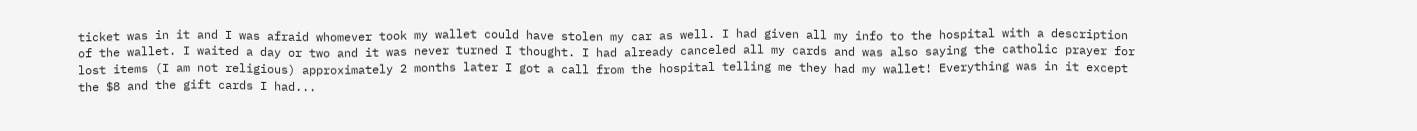ticket was in it and I was afraid whomever took my wallet could have stolen my car as well. I had given all my info to the hospital with a description of the wallet. I waited a day or two and it was never turned I thought. I had already canceled all my cards and was also saying the catholic prayer for lost items (I am not religious) approximately 2 months later I got a call from the hospital telling me they had my wallet! Everything was in it except the $8 and the gift cards I had...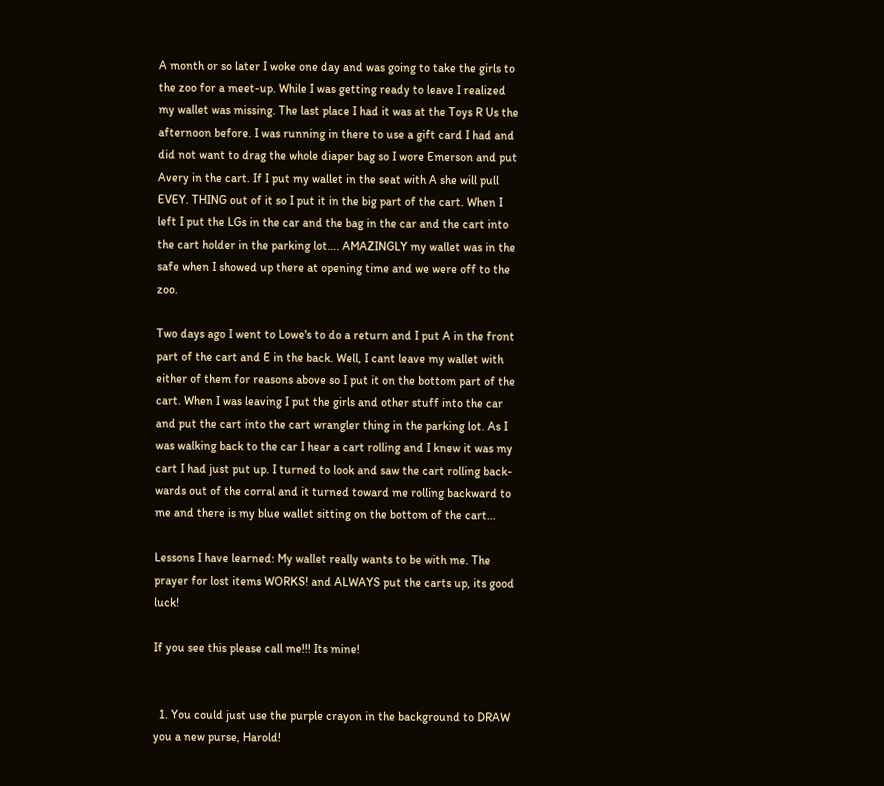A month or so later I woke one day and was going to take the girls to the zoo for a meet-up. While I was getting ready to leave I realized my wallet was missing. The last place I had it was at the Toys R Us the afternoon before. I was running in there to use a gift card I had and did not want to drag the whole diaper bag so I wore Emerson and put Avery in the cart. If I put my wallet in the seat with A she will pull EVEY. THING out of it so I put it in the big part of the cart. When I left I put the LGs in the car and the bag in the car and the cart into the cart holder in the parking lot.... AMAZINGLY my wallet was in the safe when I showed up there at opening time and we were off to the zoo.

Two days ago I went to Lowe's to do a return and I put A in the front part of the cart and E in the back. Well, I cant leave my wallet with either of them for reasons above so I put it on the bottom part of the cart. When I was leaving I put the girls and other stuff into the car and put the cart into the cart wrangler thing in the parking lot. As I was walking back to the car I hear a cart rolling and I knew it was my cart I had just put up. I turned to look and saw the cart rolling back-wards out of the corral and it turned toward me rolling backward to me and there is my blue wallet sitting on the bottom of the cart...

Lessons I have learned: My wallet really wants to be with me. The prayer for lost items WORKS! and ALWAYS put the carts up, its good luck!

If you see this please call me!!! Its mine!


  1. You could just use the purple crayon in the background to DRAW you a new purse, Harold!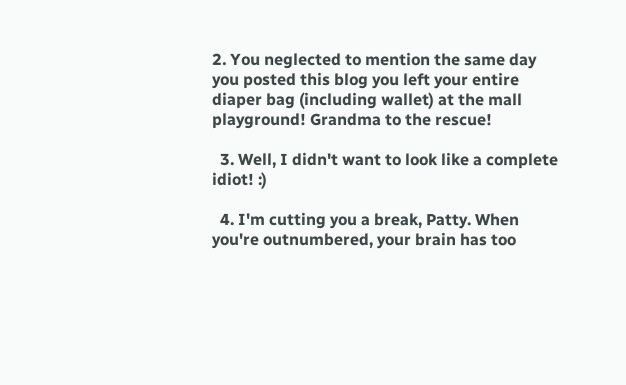2. You neglected to mention the same day you posted this blog you left your entire diaper bag (including wallet) at the mall playground! Grandma to the rescue!

  3. Well, I didn't want to look like a complete idiot! :)

  4. I'm cutting you a break, Patty. When you're outnumbered, your brain has too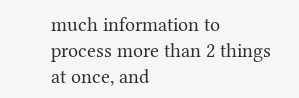much information to process more than 2 things at once, and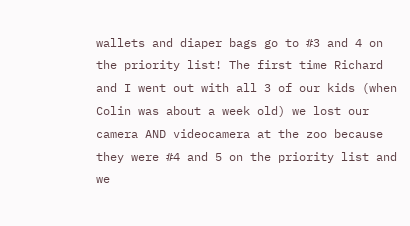wallets and diaper bags go to #3 and 4 on the priority list! The first time Richard and I went out with all 3 of our kids (when Colin was about a week old) we lost our camera AND videocamera at the zoo because they were #4 and 5 on the priority list and we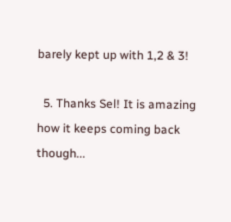barely kept up with 1,2 & 3!

  5. Thanks Sel! It is amazing how it keeps coming back though...